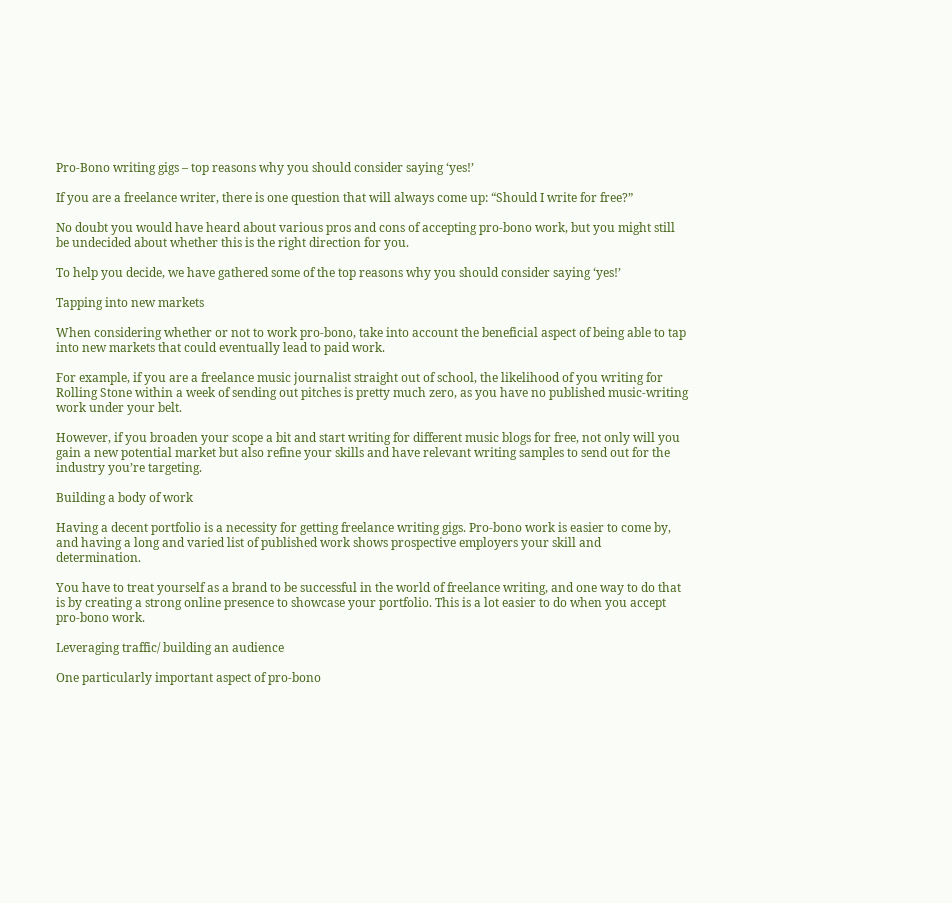Pro-Bono writing gigs – top reasons why you should consider saying ‘yes!’

If you are a freelance writer, there is one question that will always come up: “Should I write for free?”

No doubt you would have heard about various pros and cons of accepting pro-bono work, but you might still be undecided about whether this is the right direction for you.

To help you decide, we have gathered some of the top reasons why you should consider saying ‘yes!’

Tapping into new markets

When considering whether or not to work pro-bono, take into account the beneficial aspect of being able to tap into new markets that could eventually lead to paid work.

For example, if you are a freelance music journalist straight out of school, the likelihood of you writing for Rolling Stone within a week of sending out pitches is pretty much zero, as you have no published music-writing work under your belt.

However, if you broaden your scope a bit and start writing for different music blogs for free, not only will you gain a new potential market but also refine your skills and have relevant writing samples to send out for the industry you’re targeting.

Building a body of work

Having a decent portfolio is a necessity for getting freelance writing gigs. Pro-bono work is easier to come by, and having a long and varied list of published work shows prospective employers your skill and determination.

You have to treat yourself as a brand to be successful in the world of freelance writing, and one way to do that is by creating a strong online presence to showcase your portfolio. This is a lot easier to do when you accept pro-bono work.

Leveraging traffic/ building an audience

One particularly important aspect of pro-bono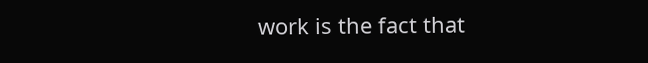work is the fact that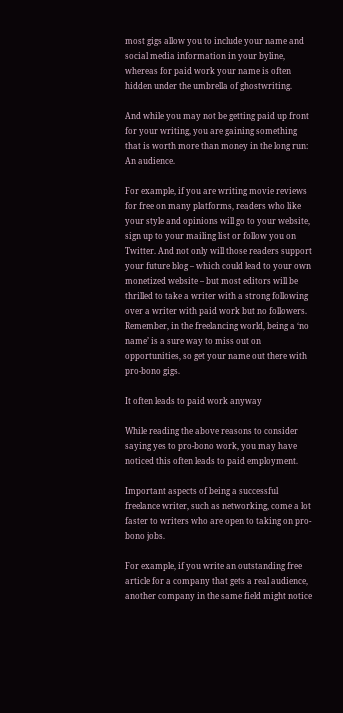most gigs allow you to include your name and social media information in your byline, whereas for paid work your name is often hidden under the umbrella of ghostwriting.

And while you may not be getting paid up front for your writing, you are gaining something that is worth more than money in the long run: An audience.

For example, if you are writing movie reviews for free on many platforms, readers who like your style and opinions will go to your website, sign up to your mailing list or follow you on Twitter. And not only will those readers support your future blog – which could lead to your own monetized website – but most editors will be thrilled to take a writer with a strong following over a writer with paid work but no followers. Remember, in the freelancing world, being a ‘no name’ is a sure way to miss out on opportunities, so get your name out there with pro-bono gigs.

It often leads to paid work anyway

While reading the above reasons to consider saying yes to pro-bono work, you may have noticed this often leads to paid employment.

Important aspects of being a successful freelance writer, such as networking, come a lot faster to writers who are open to taking on pro-bono jobs.

For example, if you write an outstanding free article for a company that gets a real audience, another company in the same field might notice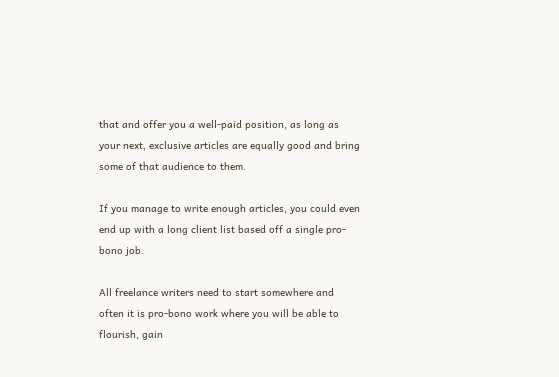that and offer you a well-paid position, as long as your next, exclusive articles are equally good and bring some of that audience to them.

If you manage to write enough articles, you could even end up with a long client list based off a single pro-bono job.

All freelance writers need to start somewhere and often it is pro-bono work where you will be able to flourish, gain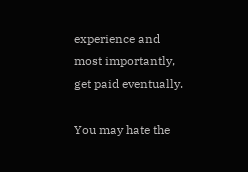experience and most importantly, get paid eventually.

You may hate the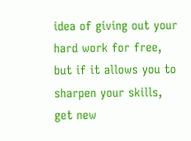idea of giving out your hard work for free, but if it allows you to sharpen your skills, get new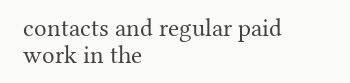contacts and regular paid work in the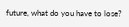future, what do you have to lose?